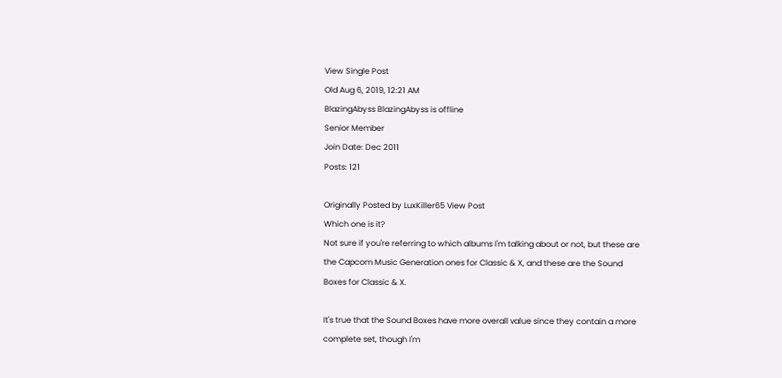View Single Post
Old Aug 6, 2019, 12:21 AM
BlazingAbyss BlazingAbyss is offline
Senior Member
Join Date: Dec 2011
Posts: 121

Originally Posted by LuxKiller65 View Post
Which one is it?
Not sure if you're referring to which albums I'm talking about or not, but these are the Capcom Music Generation ones for Classic & X, and these are the Sound Boxes for Classic & X.

It's true that the Sound Boxes have more overall value since they contain a more complete set, though I'm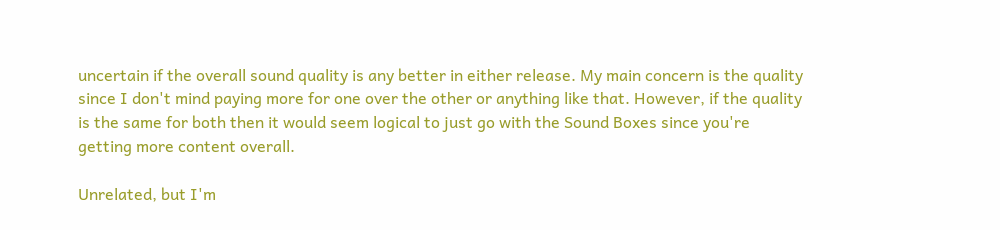uncertain if the overall sound quality is any better in either release. My main concern is the quality since I don't mind paying more for one over the other or anything like that. However, if the quality is the same for both then it would seem logical to just go with the Sound Boxes since you're getting more content overall.

Unrelated, but I'm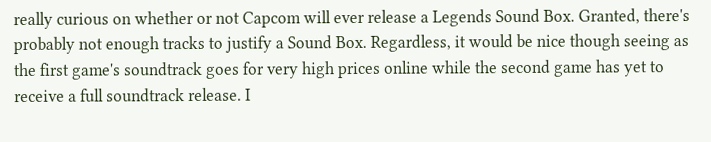really curious on whether or not Capcom will ever release a Legends Sound Box. Granted, there's probably not enough tracks to justify a Sound Box. Regardless, it would be nice though seeing as the first game's soundtrack goes for very high prices online while the second game has yet to receive a full soundtrack release. I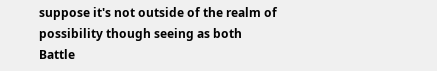suppose it's not outside of the realm of possibility though seeing as both Battle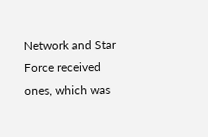Network and Star Force received ones, which was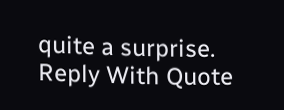quite a surprise.
Reply With Quote